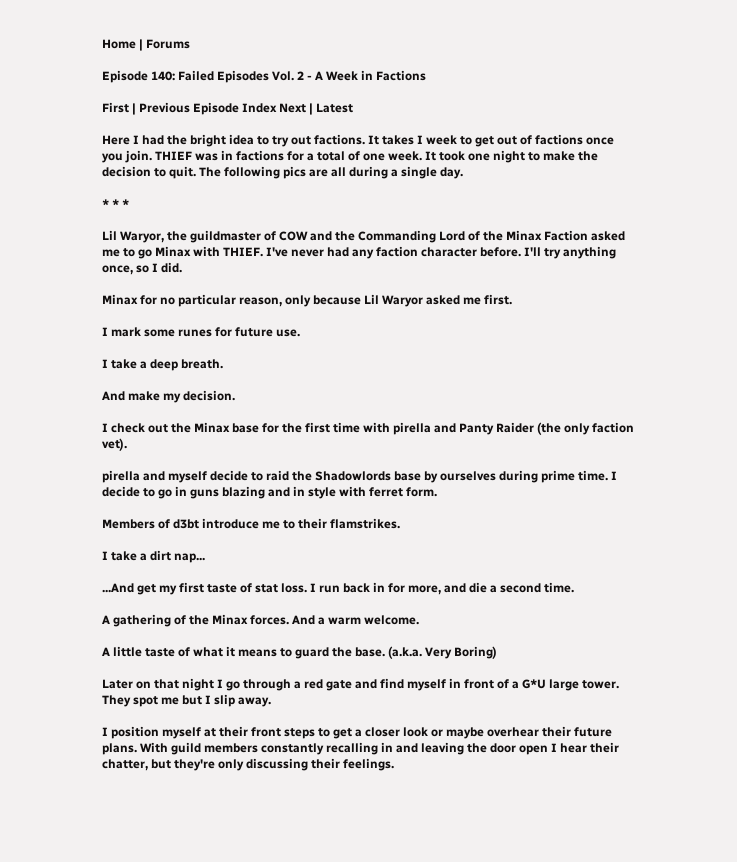Home | Forums

Episode 140: Failed Episodes Vol. 2 - A Week in Factions

First | Previous Episode Index Next | Latest

Here I had the bright idea to try out factions. It takes I week to get out of factions once you join. THIEF was in factions for a total of one week. It took one night to make the decision to quit. The following pics are all during a single day.

* * *

Lil Waryor, the guildmaster of COW and the Commanding Lord of the Minax Faction asked me to go Minax with THIEF. I've never had any faction character before. I'll try anything once, so I did.

Minax for no particular reason, only because Lil Waryor asked me first.

I mark some runes for future use.

I take a deep breath.

And make my decision.

I check out the Minax base for the first time with pirella and Panty Raider (the only faction vet).

pirella and myself decide to raid the Shadowlords base by ourselves during prime time. I decide to go in guns blazing and in style with ferret form.

Members of d3bt introduce me to their flamstrikes.

I take a dirt nap...

...And get my first taste of stat loss. I run back in for more, and die a second time.

A gathering of the Minax forces. And a warm welcome.

A little taste of what it means to guard the base. (a.k.a. Very Boring)

Later on that night I go through a red gate and find myself in front of a G*U large tower. They spot me but I slip away.

I position myself at their front steps to get a closer look or maybe overhear their future plans. With guild members constantly recalling in and leaving the door open I hear their chatter, but they're only discussing their feelings.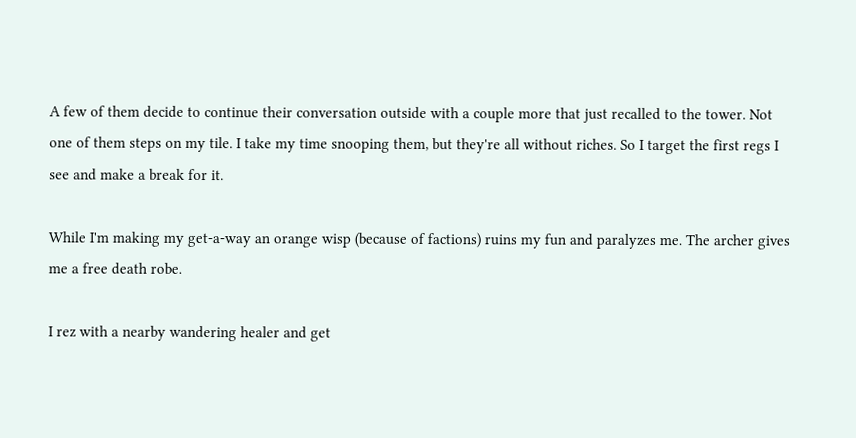A few of them decide to continue their conversation outside with a couple more that just recalled to the tower. Not one of them steps on my tile. I take my time snooping them, but they're all without riches. So I target the first regs I see and make a break for it.

While I'm making my get-a-way an orange wisp (because of factions) ruins my fun and paralyzes me. The archer gives me a free death robe.

I rez with a nearby wandering healer and get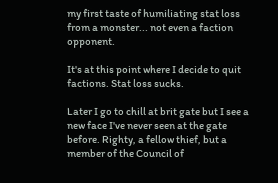my first taste of humiliating stat loss from a monster... not even a faction opponent.

It's at this point where I decide to quit factions. Stat loss sucks.

Later I go to chill at brit gate but I see a new face I've never seen at the gate before. Righty, a fellow thief, but a member of the Council of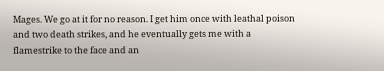Mages. We go at it for no reason. I get him once with leathal poison and two death strikes, and he eventually gets me with a flamestrike to the face and an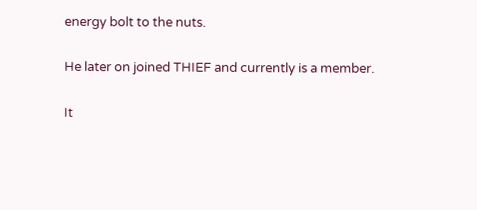energy bolt to the nuts.

He later on joined THIEF and currently is a member.

It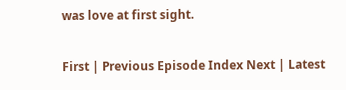was love at first sight.

First | Previous Episode Index Next | Latest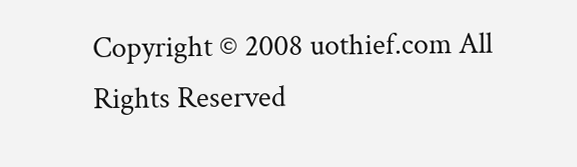Copyright © 2008 uothief.com All Rights Reserved